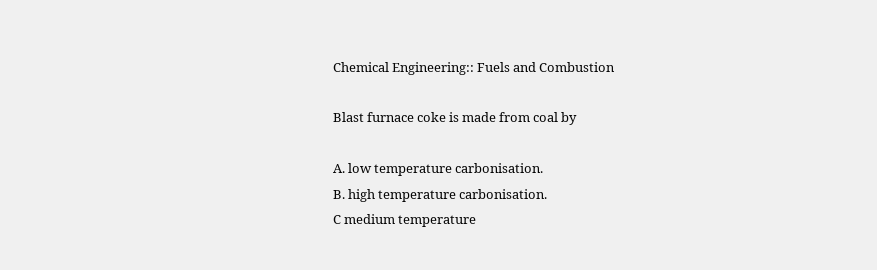Chemical Engineering:: Fuels and Combustion

Blast furnace coke is made from coal by

A. low temperature carbonisation.
B. high temperature carbonisation.
C medium temperature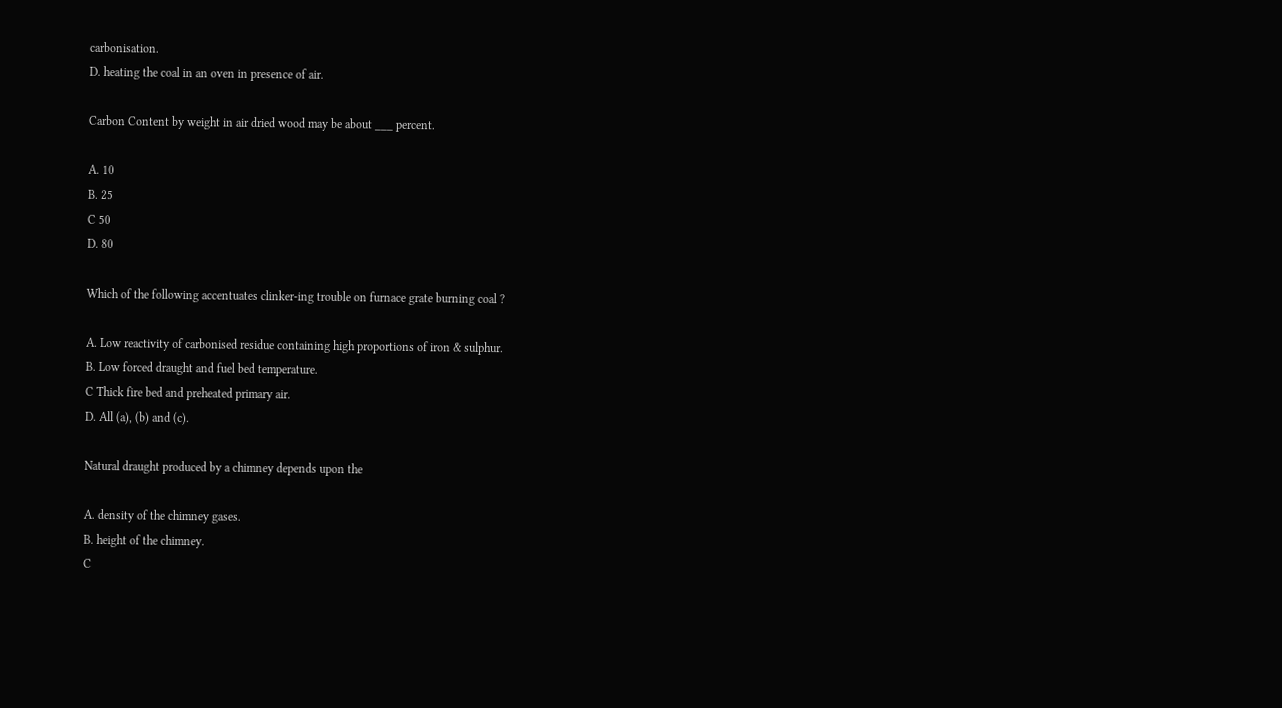carbonisation.
D. heating the coal in an oven in presence of air.

Carbon Content by weight in air dried wood may be about ___ percent.

A. 10
B. 25
C 50
D. 80

Which of the following accentuates clinker-ing trouble on furnace grate burning coal ?

A. Low reactivity of carbonised residue containing high proportions of iron & sulphur.
B. Low forced draught and fuel bed temperature.
C Thick fire bed and preheated primary air.
D. All (a), (b) and (c).

Natural draught produced by a chimney depends upon the

A. density of the chimney gases.
B. height of the chimney.
C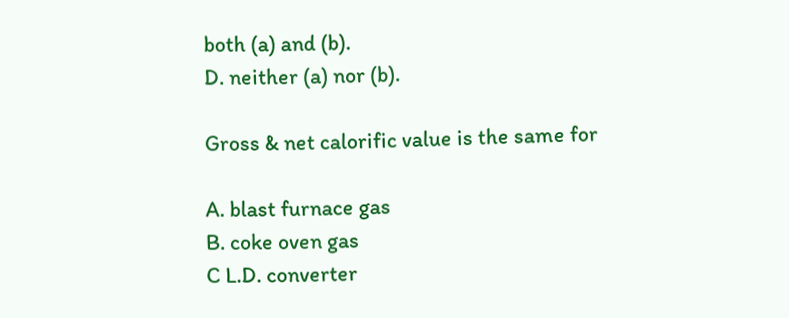both (a) and (b).
D. neither (a) nor (b).

Gross & net calorific value is the same for

A. blast furnace gas
B. coke oven gas
C L.D. converter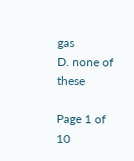gas
D. none of these

Page 1 of 10